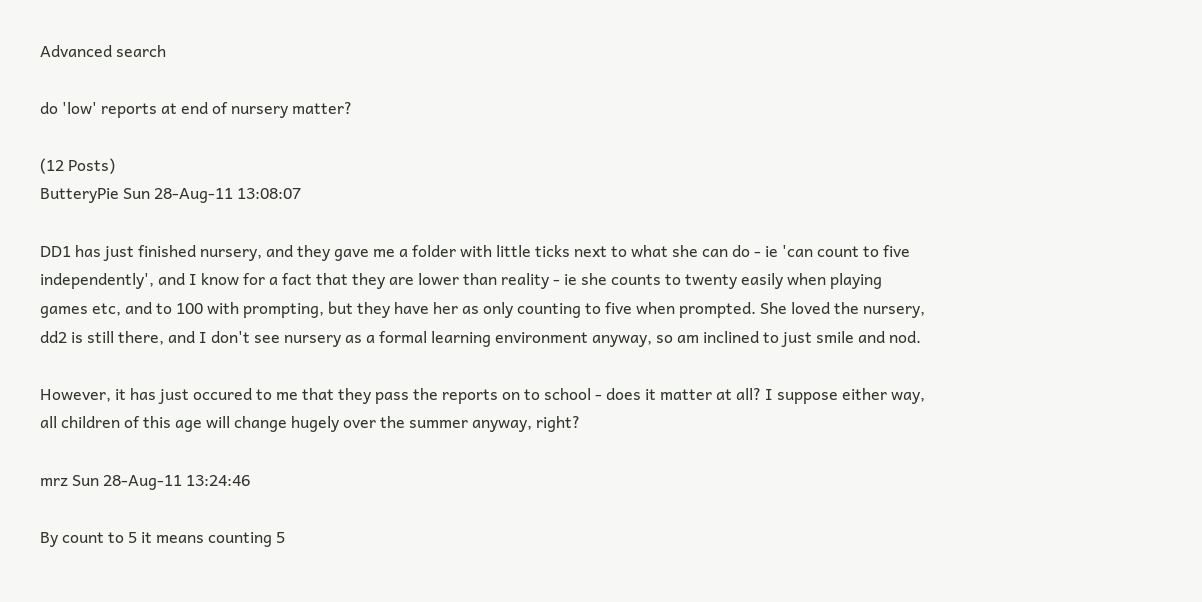Advanced search

do 'low' reports at end of nursery matter?

(12 Posts)
ButteryPie Sun 28-Aug-11 13:08:07

DD1 has just finished nursery, and they gave me a folder with little ticks next to what she can do - ie 'can count to five independently', and I know for a fact that they are lower than reality - ie she counts to twenty easily when playing games etc, and to 100 with prompting, but they have her as only counting to five when prompted. She loved the nursery, dd2 is still there, and I don't see nursery as a formal learning environment anyway, so am inclined to just smile and nod.

However, it has just occured to me that they pass the reports on to school - does it matter at all? I suppose either way, all children of this age will change hugely over the summer anyway, right?

mrz Sun 28-Aug-11 13:24:46

By count to 5 it means counting 5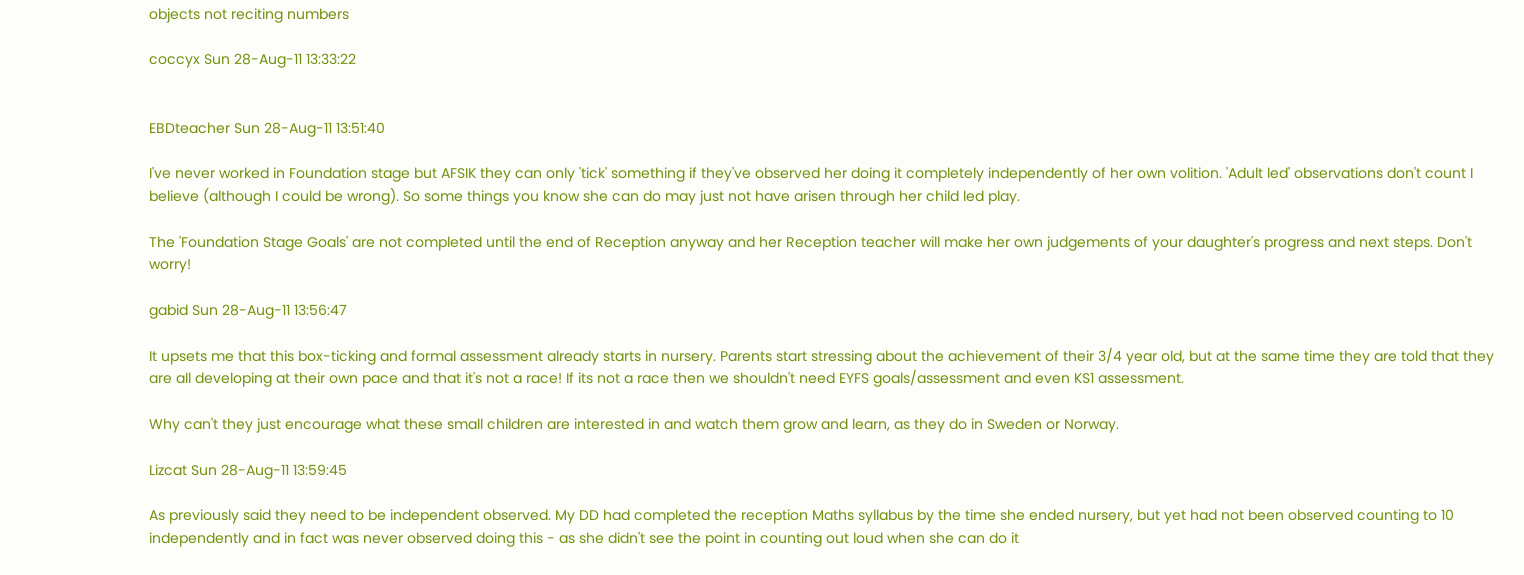objects not reciting numbers

coccyx Sun 28-Aug-11 13:33:22


EBDteacher Sun 28-Aug-11 13:51:40

I've never worked in Foundation stage but AFSIK they can only 'tick' something if they've observed her doing it completely independently of her own volition. 'Adult led' observations don't count I believe (although I could be wrong). So some things you know she can do may just not have arisen through her child led play.

The 'Foundation Stage Goals' are not completed until the end of Reception anyway and her Reception teacher will make her own judgements of your daughter's progress and next steps. Don't worry!

gabid Sun 28-Aug-11 13:56:47

It upsets me that this box-ticking and formal assessment already starts in nursery. Parents start stressing about the achievement of their 3/4 year old, but at the same time they are told that they are all developing at their own pace and that it's not a race! If its not a race then we shouldn't need EYFS goals/assessment and even KS1 assessment.

Why can't they just encourage what these small children are interested in and watch them grow and learn, as they do in Sweden or Norway.

Lizcat Sun 28-Aug-11 13:59:45

As previously said they need to be independent observed. My DD had completed the reception Maths syllabus by the time she ended nursery, but yet had not been observed counting to 10 independently and in fact was never observed doing this - as she didn't see the point in counting out loud when she can do it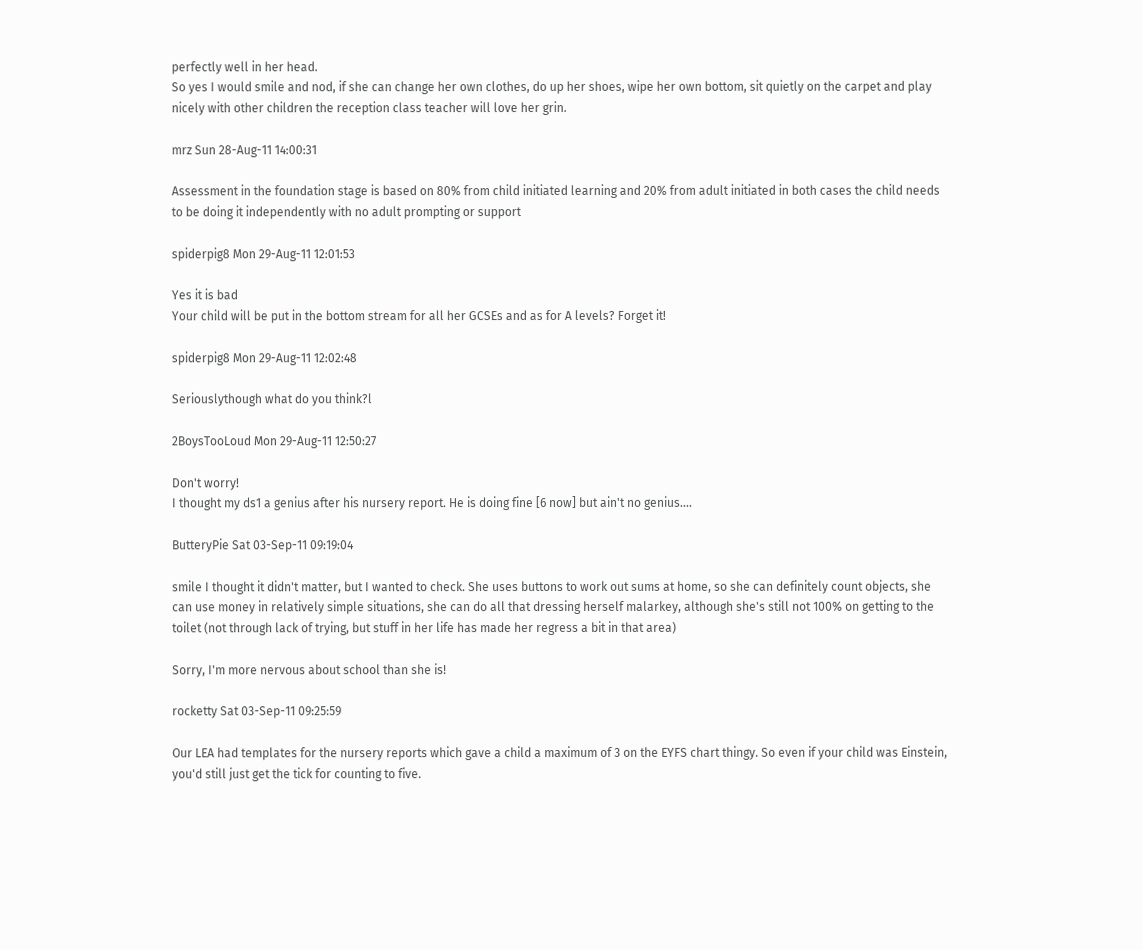perfectly well in her head.
So yes I would smile and nod, if she can change her own clothes, do up her shoes, wipe her own bottom, sit quietly on the carpet and play nicely with other children the reception class teacher will love her grin.

mrz Sun 28-Aug-11 14:00:31

Assessment in the foundation stage is based on 80% from child initiated learning and 20% from adult initiated in both cases the child needs to be doing it independently with no adult prompting or support

spiderpig8 Mon 29-Aug-11 12:01:53

Yes it is bad
Your child will be put in the bottom stream for all her GCSEs and as for A levels? Forget it!

spiderpig8 Mon 29-Aug-11 12:02:48

Seriouslythough what do you think?l

2BoysTooLoud Mon 29-Aug-11 12:50:27

Don't worry!
I thought my ds1 a genius after his nursery report. He is doing fine [6 now] but ain't no genius....

ButteryPie Sat 03-Sep-11 09:19:04

smile I thought it didn't matter, but I wanted to check. She uses buttons to work out sums at home, so she can definitely count objects, she can use money in relatively simple situations, she can do all that dressing herself malarkey, although she's still not 100% on getting to the toilet (not through lack of trying, but stuff in her life has made her regress a bit in that area)

Sorry, I'm more nervous about school than she is!

rocketty Sat 03-Sep-11 09:25:59

Our LEA had templates for the nursery reports which gave a child a maximum of 3 on the EYFS chart thingy. So even if your child was Einstein, you'd still just get the tick for counting to five.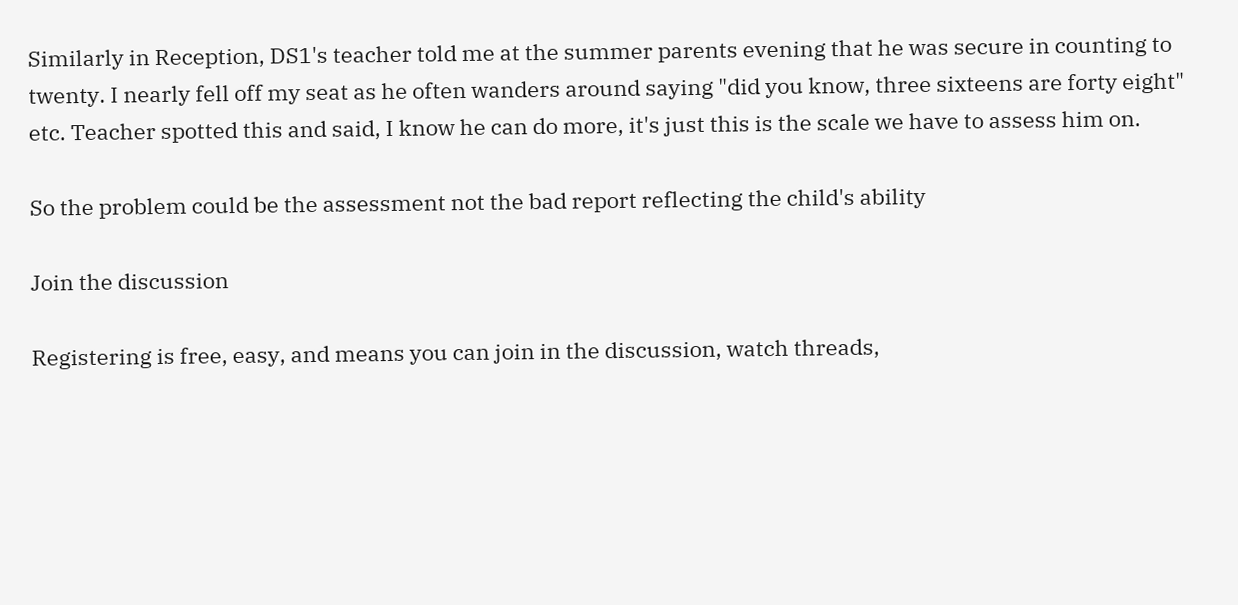Similarly in Reception, DS1's teacher told me at the summer parents evening that he was secure in counting to twenty. I nearly fell off my seat as he often wanders around saying "did you know, three sixteens are forty eight" etc. Teacher spotted this and said, I know he can do more, it's just this is the scale we have to assess him on.

So the problem could be the assessment not the bad report reflecting the child's ability

Join the discussion

Registering is free, easy, and means you can join in the discussion, watch threads,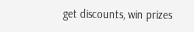get discounts, win prizes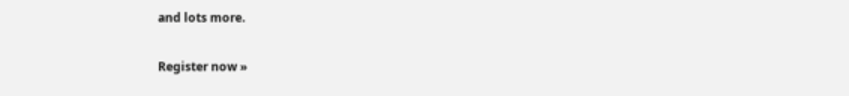and lots more.

Register now »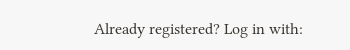Already registered? Log in with: